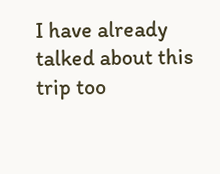I have already talked about this trip too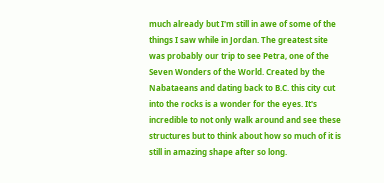much already but I'm still in awe of some of the things I saw while in Jordan. The greatest site was probably our trip to see Petra, one of the Seven Wonders of the World. Created by the Nabataeans and dating back to B.C. this city cut into the rocks is a wonder for the eyes. It's incredible to not only walk around and see these structures but to think about how so much of it is still in amazing shape after so long.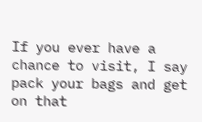If you ever have a chance to visit, I say pack your bags and get on that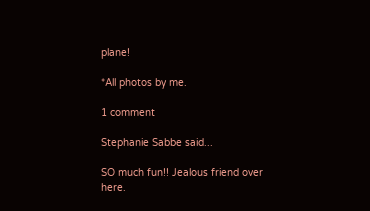plane!

*All photos by me.

1 comment

Stephanie Sabbe said...

SO much fun!! Jealous friend over here.